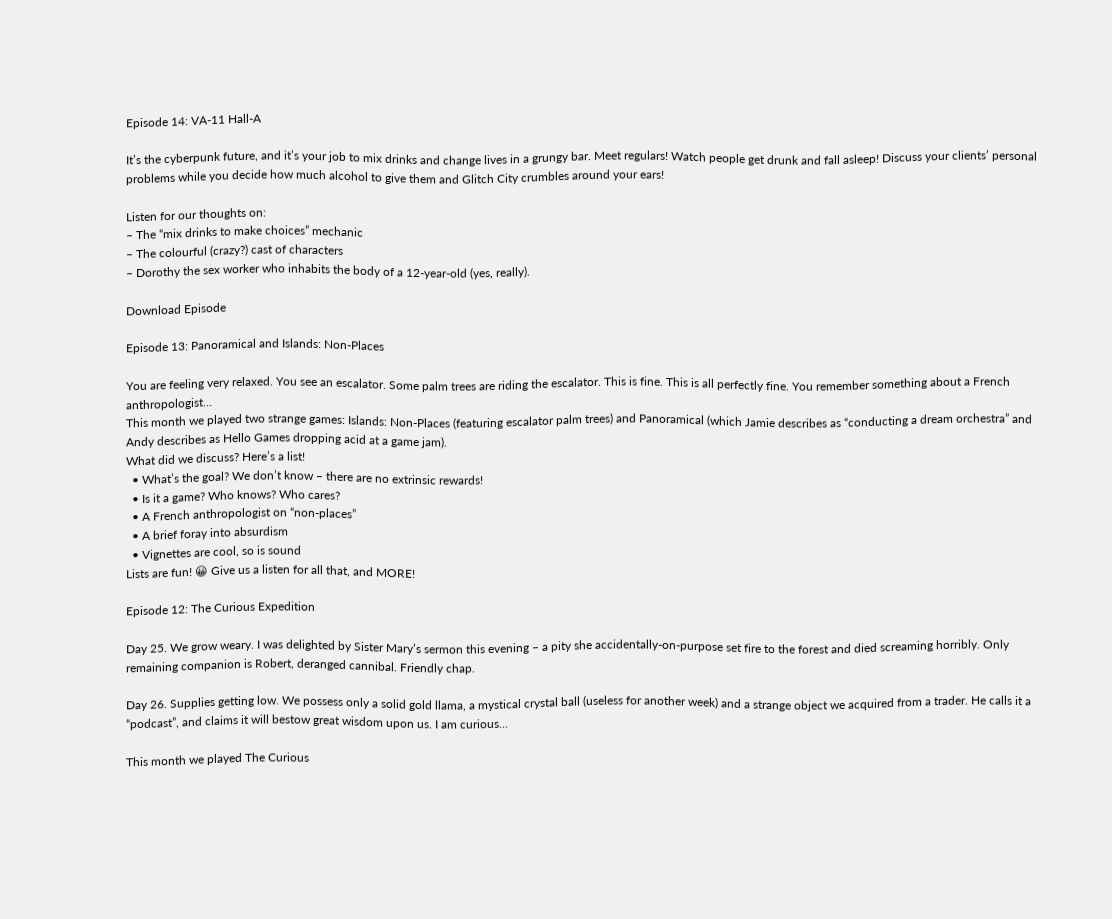Episode 14: VA-11 Hall-A

It’s the cyberpunk future, and it’s your job to mix drinks and change lives in a grungy bar. Meet regulars! Watch people get drunk and fall asleep! Discuss your clients’ personal problems while you decide how much alcohol to give them and Glitch City crumbles around your ears!

Listen for our thoughts on:
– The “mix drinks to make choices” mechanic
– The colourful (crazy?) cast of characters
– Dorothy the sex worker who inhabits the body of a 12-year-old (yes, really).

Download Episode

Episode 13: Panoramical and Islands: Non-Places

You are feeling very relaxed. You see an escalator. Some palm trees are riding the escalator. This is fine. This is all perfectly fine. You remember something about a French anthropologist…
This month we played two strange games: Islands: Non-Places (featuring escalator palm trees) and Panoramical (which Jamie describes as “conducting a dream orchestra” and Andy describes as Hello Games dropping acid at a game jam).
What did we discuss? Here’s a list!
  • What’s the goal? We don’t know – there are no extrinsic rewards!
  • Is it a game? Who knows? Who cares?
  • A French anthropologist on “non-places”
  • A brief foray into absurdism
  • Vignettes are cool, so is sound
Lists are fun! 😀 Give us a listen for all that, and MORE!

Episode 12: The Curious Expedition

Day 25. We grow weary. I was delighted by Sister Mary’s sermon this evening – a pity she accidentally-on-purpose set fire to the forest and died screaming horribly. Only remaining companion is Robert, deranged cannibal. Friendly chap.

Day 26. Supplies getting low. We possess only a solid gold llama, a mystical crystal ball (useless for another week) and a strange object we acquired from a trader. He calls it a “podcast”, and claims it will bestow great wisdom upon us. I am curious…

This month we played The Curious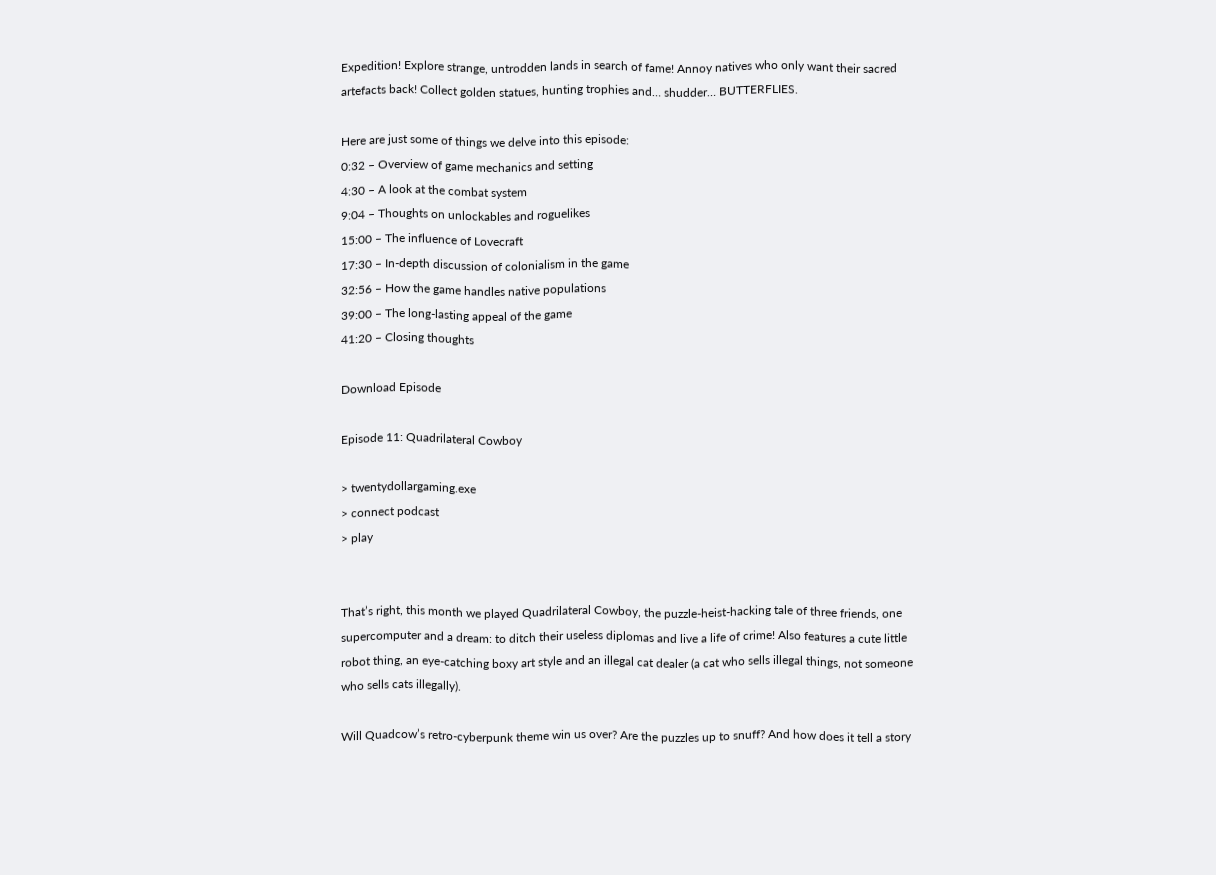Expedition! Explore strange, untrodden lands in search of fame! Annoy natives who only want their sacred artefacts back! Collect golden statues, hunting trophies and… shudder… BUTTERFLIES.

Here are just some of things we delve into this episode:
0:32 – Overview of game mechanics and setting
4:30 – A look at the combat system
9:04 – Thoughts on unlockables and roguelikes
15:00 – The influence of Lovecraft
17:30 – In-depth discussion of colonialism in the game
32:56 – How the game handles native populations
39:00 – The long-lasting appeal of the game
41:20 – Closing thoughts

Download Episode

Episode 11: Quadrilateral Cowboy

> twentydollargaming.exe
> connect podcast
> play


That’s right, this month we played Quadrilateral Cowboy, the puzzle-heist-hacking tale of three friends, one supercomputer and a dream: to ditch their useless diplomas and live a life of crime! Also features a cute little robot thing, an eye-catching boxy art style and an illegal cat dealer (a cat who sells illegal things, not someone who sells cats illegally).

Will Quadcow’s retro-cyberpunk theme win us over? Are the puzzles up to snuff? And how does it tell a story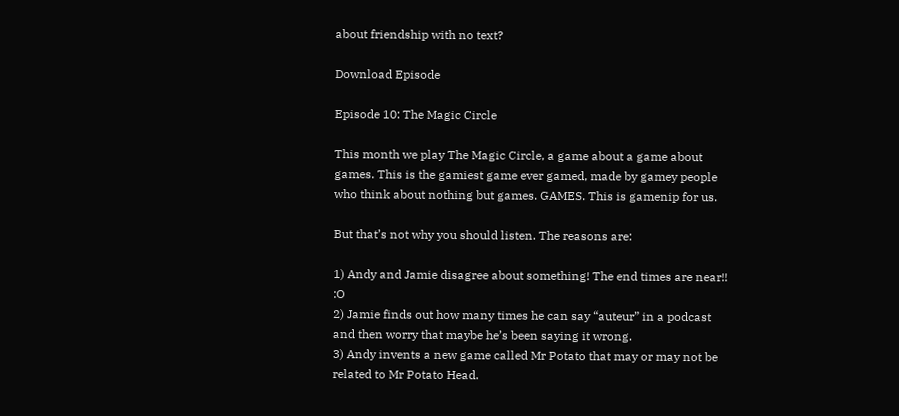about friendship with no text?

Download Episode

Episode 10: The Magic Circle

This month we play The Magic Circle, a game about a game about games. This is the gamiest game ever gamed, made by gamey people who think about nothing but games. GAMES. This is gamenip for us.

But that’s not why you should listen. The reasons are:

1) Andy and Jamie disagree about something! The end times are near!! :O
2) Jamie finds out how many times he can say “auteur” in a podcast and then worry that maybe he’s been saying it wrong.
3) Andy invents a new game called Mr Potato that may or may not be related to Mr Potato Head.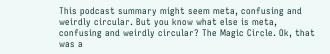This podcast summary might seem meta, confusing and weirdly circular. But you know what else is meta, confusing and weirdly circular? The Magic Circle. Ok, that was a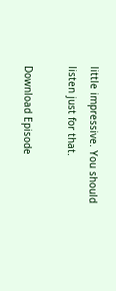little impressive. You should listen just for that.

Download Episode